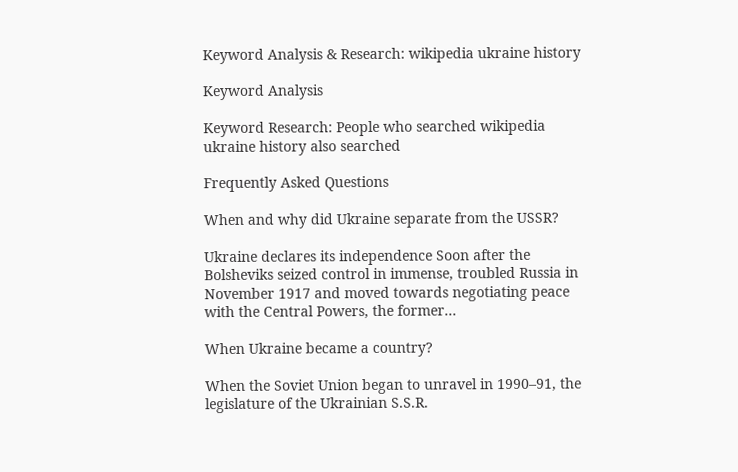Keyword Analysis & Research: wikipedia ukraine history

Keyword Analysis

Keyword Research: People who searched wikipedia ukraine history also searched

Frequently Asked Questions

When and why did Ukraine separate from the USSR?

Ukraine declares its independence Soon after the Bolsheviks seized control in immense, troubled Russia in November 1917 and moved towards negotiating peace with the Central Powers, the former...

When Ukraine became a country?

When the Soviet Union began to unravel in 1990–91, the legislature of the Ukrainian S.S.R.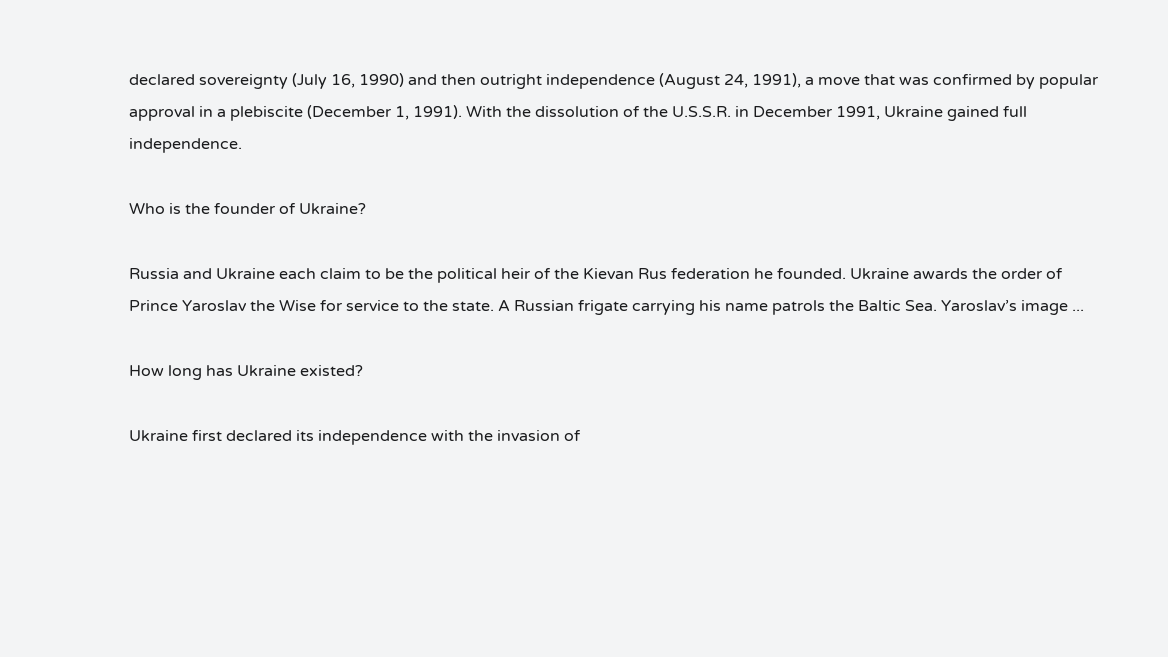declared sovereignty (July 16, 1990) and then outright independence (August 24, 1991), a move that was confirmed by popular approval in a plebiscite (December 1, 1991). With the dissolution of the U.S.S.R. in December 1991, Ukraine gained full independence.

Who is the founder of Ukraine?

Russia and Ukraine each claim to be the political heir of the Kievan Rus federation he founded. Ukraine awards the order of Prince Yaroslav the Wise for service to the state. A Russian frigate carrying his name patrols the Baltic Sea. Yaroslav’s image ...

How long has Ukraine existed?

Ukraine first declared its independence with the invasion of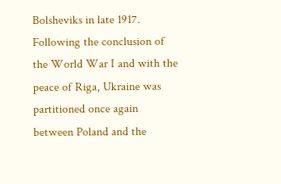Bolsheviks in late 1917. Following the conclusion of the World War I and with the peace of Riga, Ukraine was partitioned once again between Poland and the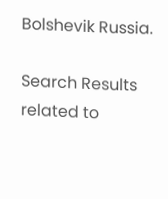Bolshevik Russia.

Search Results related to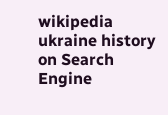wikipedia ukraine history on Search Engine